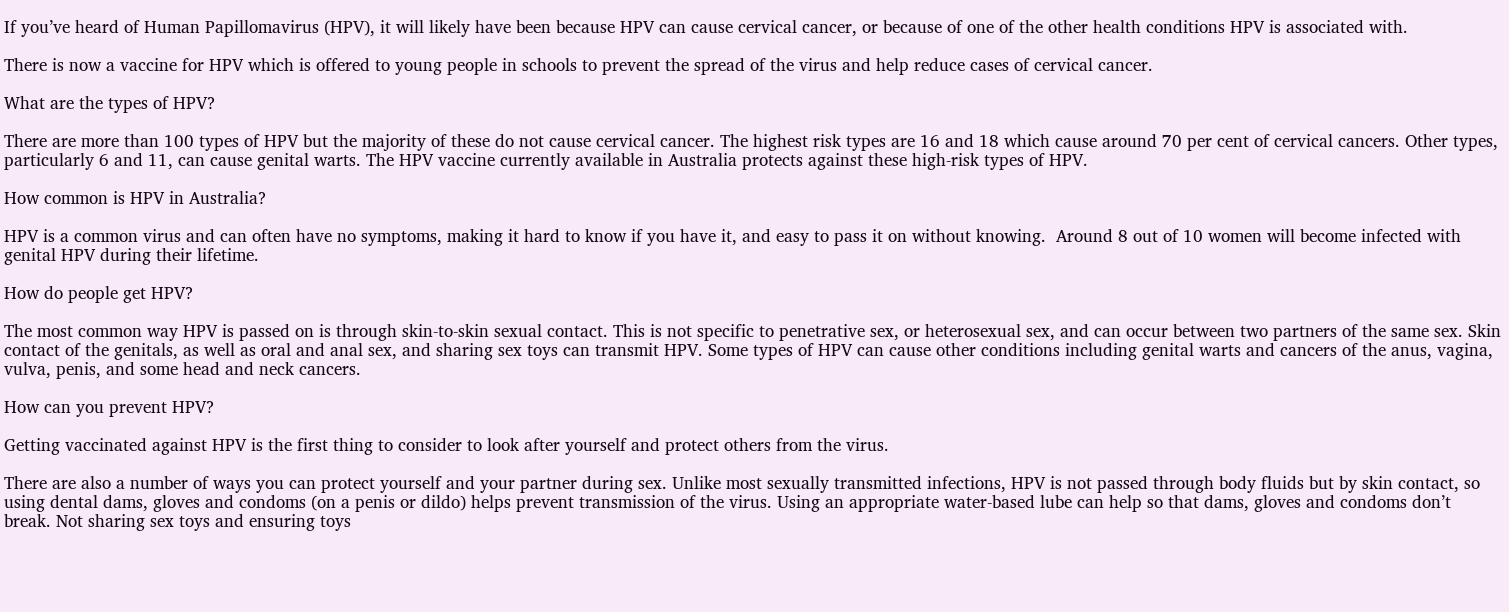If you’ve heard of Human Papillomavirus (HPV), it will likely have been because HPV can cause cervical cancer, or because of one of the other health conditions HPV is associated with.

There is now a vaccine for HPV which is offered to young people in schools to prevent the spread of the virus and help reduce cases of cervical cancer.

What are the types of HPV?

There are more than 100 types of HPV but the majority of these do not cause cervical cancer. The highest risk types are 16 and 18 which cause around 70 per cent of cervical cancers. Other types, particularly 6 and 11, can cause genital warts. The HPV vaccine currently available in Australia protects against these high-risk types of HPV.

How common is HPV in Australia?

HPV is a common virus and can often have no symptoms, making it hard to know if you have it, and easy to pass it on without knowing.  Around 8 out of 10 women will become infected with genital HPV during their lifetime.

How do people get HPV?

The most common way HPV is passed on is through skin-to-skin sexual contact. This is not specific to penetrative sex, or heterosexual sex, and can occur between two partners of the same sex. Skin contact of the genitals, as well as oral and anal sex, and sharing sex toys can transmit HPV. Some types of HPV can cause other conditions including genital warts and cancers of the anus, vagina, vulva, penis, and some head and neck cancers.

How can you prevent HPV?

Getting vaccinated against HPV is the first thing to consider to look after yourself and protect others from the virus.

There are also a number of ways you can protect yourself and your partner during sex. Unlike most sexually transmitted infections, HPV is not passed through body fluids but by skin contact, so using dental dams, gloves and condoms (on a penis or dildo) helps prevent transmission of the virus. Using an appropriate water-based lube can help so that dams, gloves and condoms don’t break. Not sharing sex toys and ensuring toys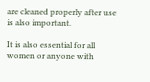are cleaned properly after use is also important.

It is also essential for all women or anyone with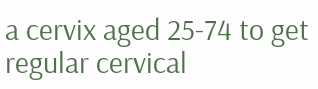a cervix aged 25-74 to get regular cervical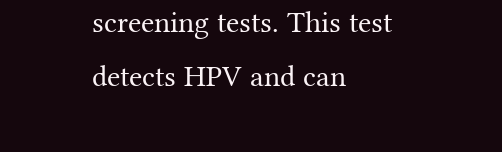screening tests. This test detects HPV and can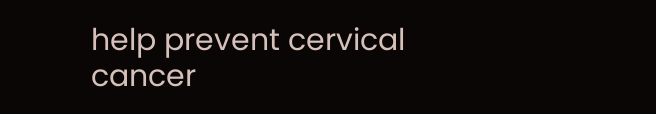help prevent cervical cancer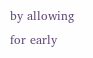by allowing for early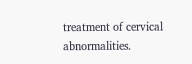treatment of cervical abnormalities.